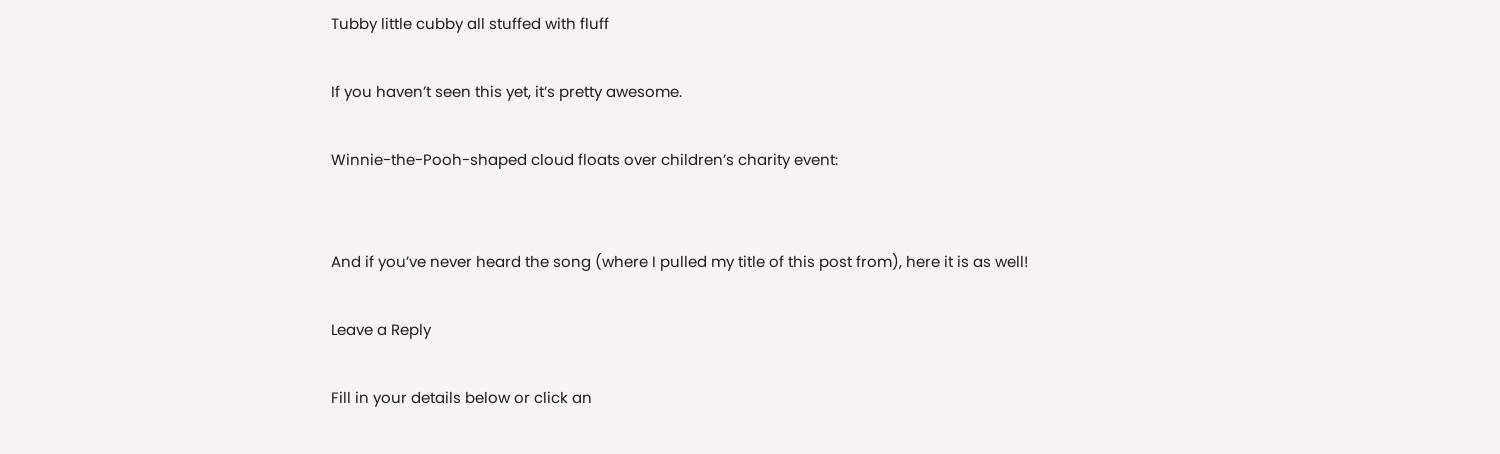Tubby little cubby all stuffed with fluff

If you haven’t seen this yet, it’s pretty awesome.

Winnie-the-Pooh-shaped cloud floats over children’s charity event:


And if you’ve never heard the song (where I pulled my title of this post from), here it is as well!

Leave a Reply

Fill in your details below or click an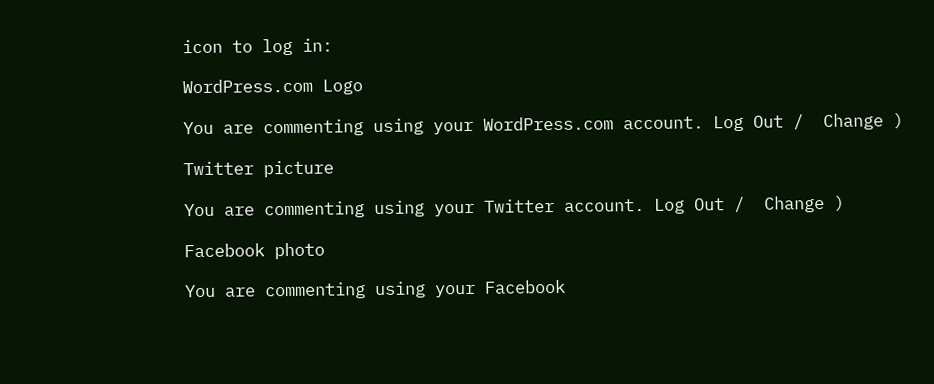icon to log in:

WordPress.com Logo

You are commenting using your WordPress.com account. Log Out /  Change )

Twitter picture

You are commenting using your Twitter account. Log Out /  Change )

Facebook photo

You are commenting using your Facebook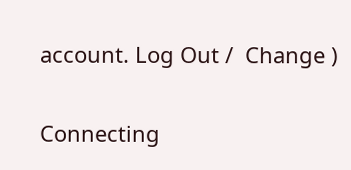account. Log Out /  Change )

Connecting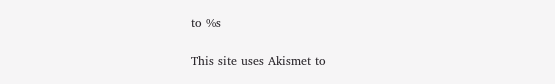to %s

This site uses Akismet to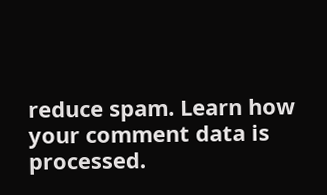reduce spam. Learn how your comment data is processed.